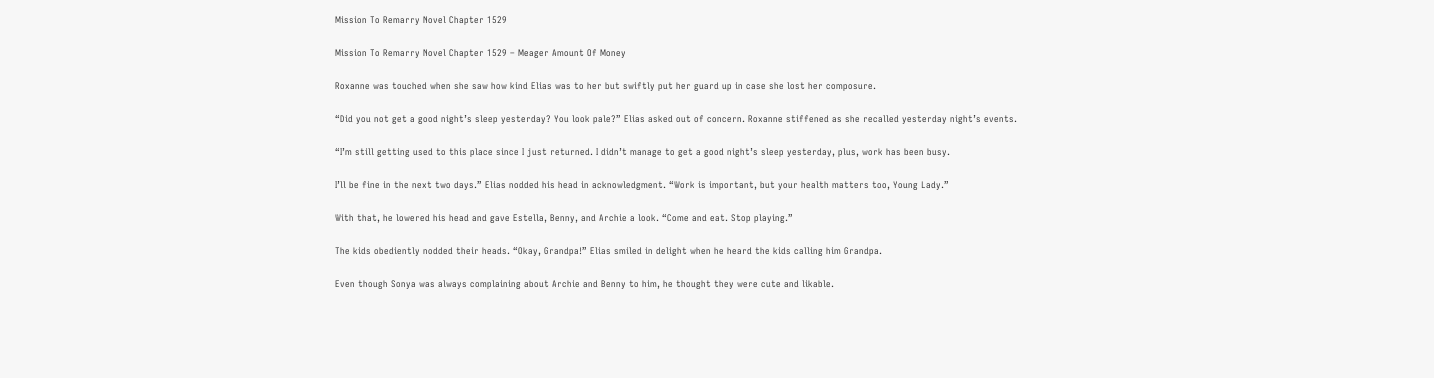Mission To Remarry Novel Chapter 1529

Mission To Remarry Novel Chapter 1529 – Meager Amount Of Money

Roxanne was touched when she saw how kind Elias was to her but swiftly put her guard up in case she lost her composure.

“Did you not get a good night’s sleep yesterday? You look pale?” Elias asked out of concern. Roxanne stiffened as she recalled yesterday night’s events.

“I’m still getting used to this place since I just returned. I didn’t manage to get a good night’s sleep yesterday, plus, work has been busy.

I’ll be fine in the next two days.” Elias nodded his head in acknowledgment. “Work is important, but your health matters too, Young Lady.”

With that, he lowered his head and gave Estella, Benny, and Archie a look. “Come and eat. Stop playing.”

The kids obediently nodded their heads. “Okay, Grandpa!” Elias smiled in delight when he heard the kids calling him Grandpa.

Even though Sonya was always complaining about Archie and Benny to him, he thought they were cute and likable.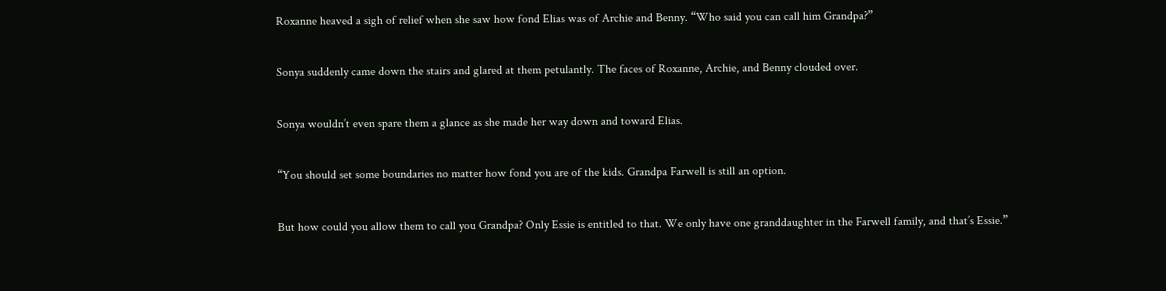Roxanne heaved a sigh of relief when she saw how fond Elias was of Archie and Benny. “Who said you can call him Grandpa?”

Sonya suddenly came down the stairs and glared at them petulantly. The faces of Roxanne, Archie, and Benny clouded over.

Sonya wouldn’t even spare them a glance as she made her way down and toward Elias.

“You should set some boundaries no matter how fond you are of the kids. Grandpa Farwell is still an option.

But how could you allow them to call you Grandpa? Only Essie is entitled to that. We only have one granddaughter in the Farwell family, and that’s Essie.”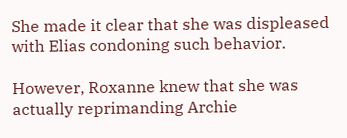She made it clear that she was displeased with Elias condoning such behavior.

However, Roxanne knew that she was actually reprimanding Archie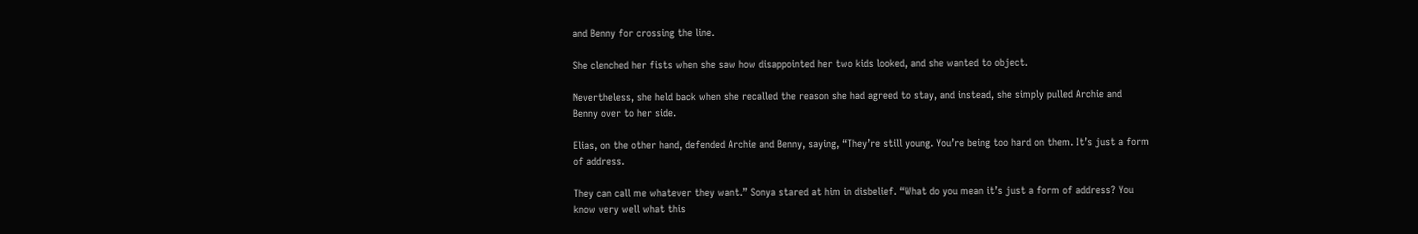and Benny for crossing the line.

She clenched her fists when she saw how disappointed her two kids looked, and she wanted to object.

Nevertheless, she held back when she recalled the reason she had agreed to stay, and instead, she simply pulled Archie and Benny over to her side.

Elias, on the other hand, defended Archie and Benny, saying, “They’re still young. You’re being too hard on them. It’s just a form of address.

They can call me whatever they want.” Sonya stared at him in disbelief. “What do you mean it’s just a form of address? You know very well what this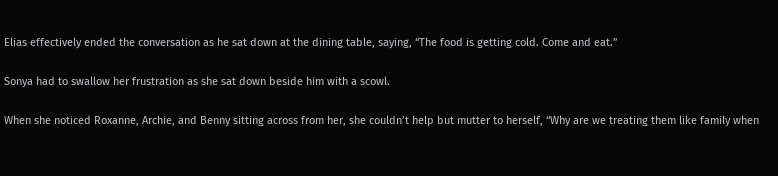Elias effectively ended the conversation as he sat down at the dining table, saying, “The food is getting cold. Come and eat.”

Sonya had to swallow her frustration as she sat down beside him with a scowl.

When she noticed Roxanne, Archie, and Benny sitting across from her, she couldn’t help but mutter to herself, “Why are we treating them like family when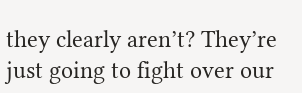they clearly aren’t? They’re just going to fight over our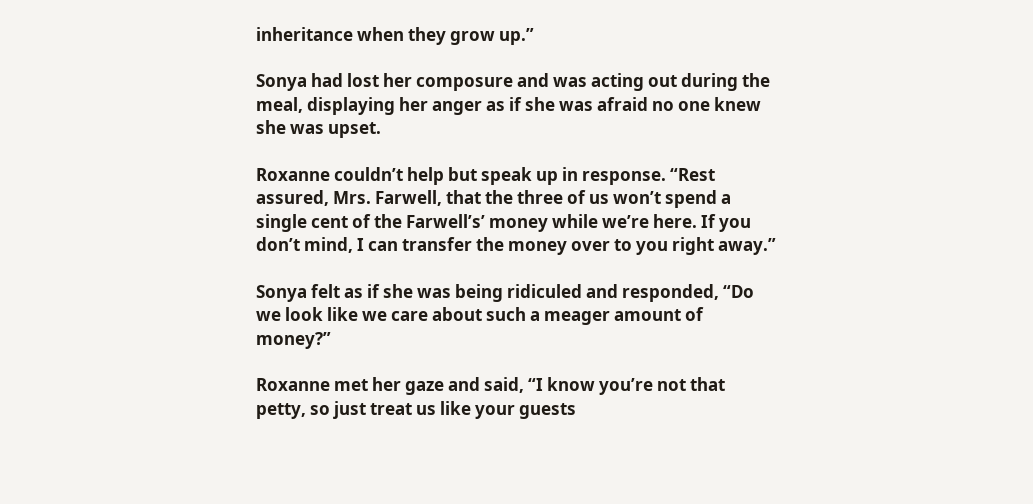inheritance when they grow up.”

Sonya had lost her composure and was acting out during the meal, displaying her anger as if she was afraid no one knew she was upset.

Roxanne couldn’t help but speak up in response. “Rest assured, Mrs. Farwell, that the three of us won’t spend a single cent of the Farwell’s’ money while we’re here. If you don’t mind, I can transfer the money over to you right away.”

Sonya felt as if she was being ridiculed and responded, “Do we look like we care about such a meager amount of money?”

Roxanne met her gaze and said, “I know you’re not that petty, so just treat us like your guests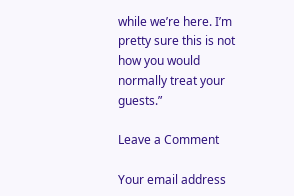while we’re here. I’m pretty sure this is not how you would normally treat your guests.”

Leave a Comment

Your email address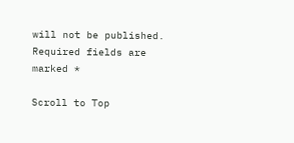will not be published. Required fields are marked *

Scroll to Top